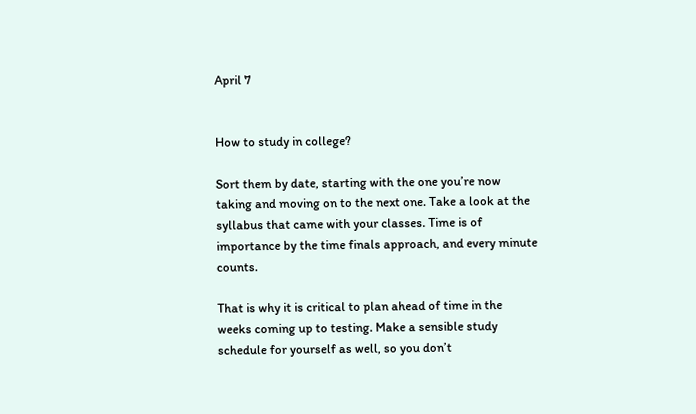April 7


How to study in college?

Sort them by date, starting with the one you’re now taking and moving on to the next one. Take a look at the syllabus that came with your classes. Time is of importance by the time finals approach, and every minute counts.

That is why it is critical to plan ahead of time in the weeks coming up to testing. Make a sensible study schedule for yourself as well, so you don’t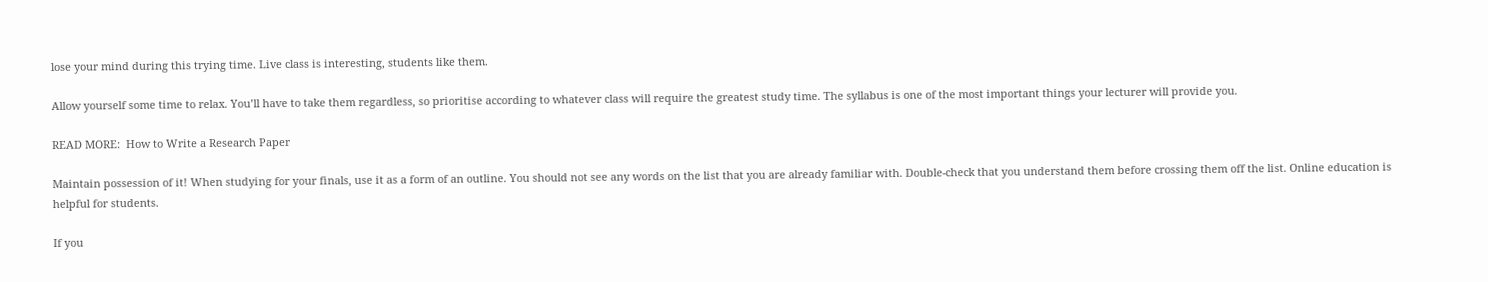lose your mind during this trying time. Live class is interesting, students like them.

Allow yourself some time to relax. You’ll have to take them regardless, so prioritise according to whatever class will require the greatest study time. The syllabus is one of the most important things your lecturer will provide you.

READ MORE:  How to Write a Research Paper

Maintain possession of it! When studying for your finals, use it as a form of an outline. You should not see any words on the list that you are already familiar with. Double-check that you understand them before crossing them off the list. Online education is helpful for students.

If you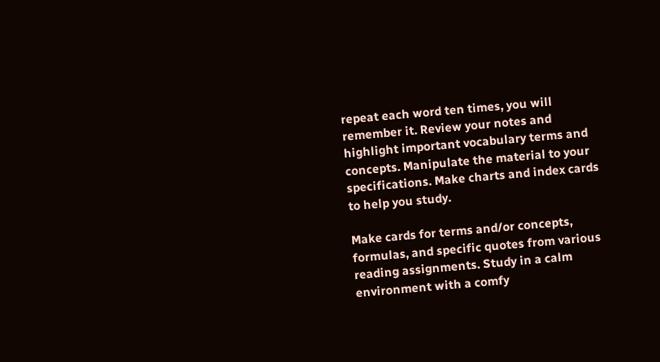repeat each word ten times, you will remember it. Review your notes and highlight important vocabulary terms and concepts. Manipulate the material to your specifications. Make charts and index cards to help you study.

Make cards for terms and/or concepts, formulas, and specific quotes from various reading assignments. Study in a calm environment with a comfy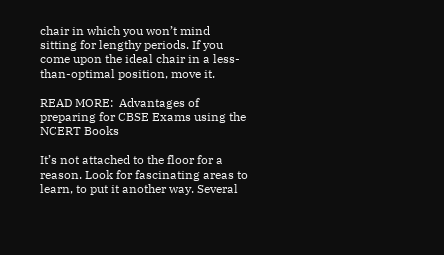chair in which you won’t mind sitting for lengthy periods. If you come upon the ideal chair in a less-than-optimal position, move it.

READ MORE:  Advantages of preparing for CBSE Exams using the NCERT Books

It’s not attached to the floor for a reason. Look for fascinating areas to learn, to put it another way. Several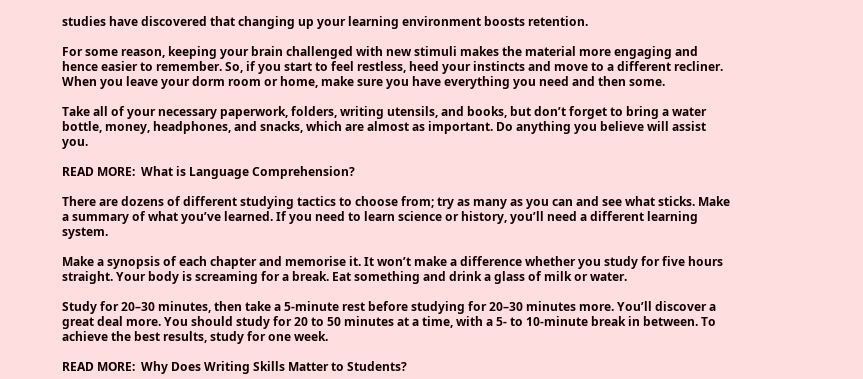studies have discovered that changing up your learning environment boosts retention.

For some reason, keeping your brain challenged with new stimuli makes the material more engaging and hence easier to remember. So, if you start to feel restless, heed your instincts and move to a different recliner. When you leave your dorm room or home, make sure you have everything you need and then some.

Take all of your necessary paperwork, folders, writing utensils, and books, but don’t forget to bring a water bottle, money, headphones, and snacks, which are almost as important. Do anything you believe will assist you.

READ MORE:  What is Language Comprehension?

There are dozens of different studying tactics to choose from; try as many as you can and see what sticks. Make a summary of what you’ve learned. If you need to learn science or history, you’ll need a different learning system.

Make a synopsis of each chapter and memorise it. It won’t make a difference whether you study for five hours straight. Your body is screaming for a break. Eat something and drink a glass of milk or water.

Study for 20–30 minutes, then take a 5-minute rest before studying for 20–30 minutes more. You’ll discover a great deal more. You should study for 20 to 50 minutes at a time, with a 5- to 10-minute break in between. To achieve the best results, study for one week.

READ MORE:  Why Does Writing Skills Matter to Students?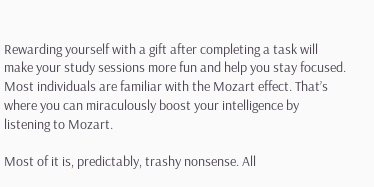Rewarding yourself with a gift after completing a task will make your study sessions more fun and help you stay focused. Most individuals are familiar with the Mozart effect. That’s where you can miraculously boost your intelligence by listening to Mozart.

Most of it is, predictably, trashy nonsense. All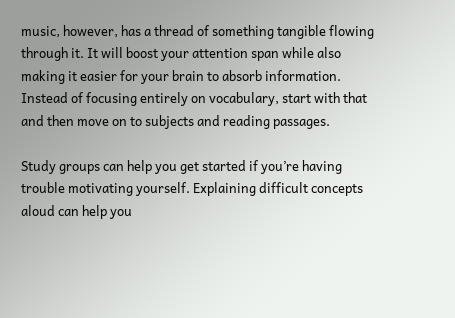music, however, has a thread of something tangible flowing through it. It will boost your attention span while also making it easier for your brain to absorb information. Instead of focusing entirely on vocabulary, start with that and then move on to subjects and reading passages.

Study groups can help you get started if you’re having trouble motivating yourself. Explaining difficult concepts aloud can help you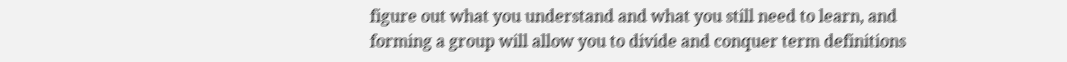figure out what you understand and what you still need to learn, and forming a group will allow you to divide and conquer term definitions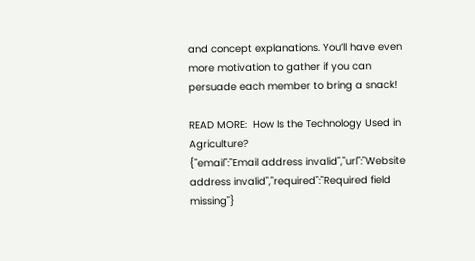and concept explanations. You’ll have even more motivation to gather if you can persuade each member to bring a snack!

READ MORE:  How Is the Technology Used in Agriculture?
{"email":"Email address invalid","url":"Website address invalid","required":"Required field missing"}